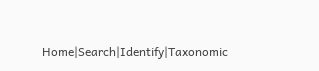Home|Search|Identify|Taxonomic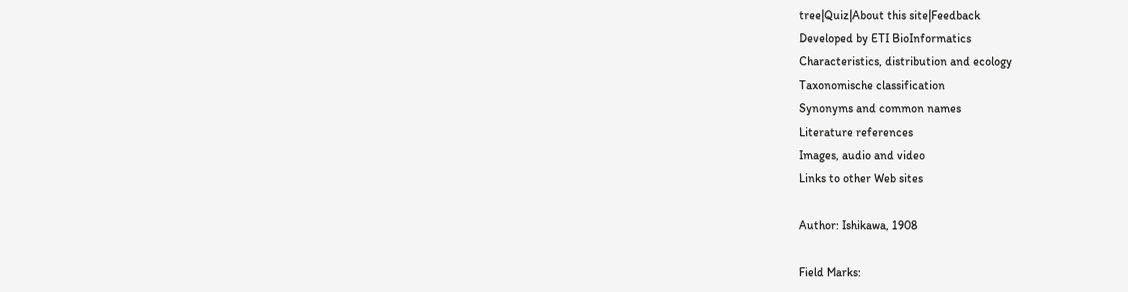tree|Quiz|About this site|Feedback
Developed by ETI BioInformatics
Characteristics, distribution and ecology
Taxonomische classification
Synonyms and common names
Literature references
Images, audio and video
Links to other Web sites

Author: Ishikawa, 1908

Field Marks: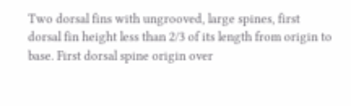Two dorsal fins with ungrooved, large spines, first dorsal fin height less than 2/3 of its length from origin to base. First dorsal spine origin over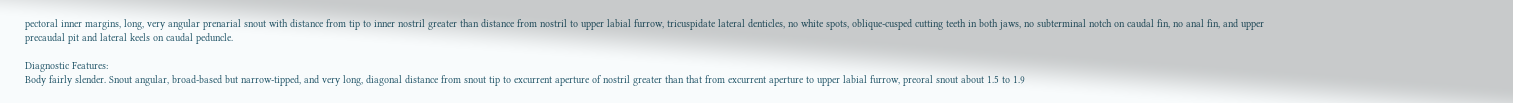pectoral inner margins, long, very angular prenarial snout with distance from tip to inner nostril greater than distance from nostril to upper labial furrow, tricuspidate lateral denticles, no white spots, oblique-cusped cutting teeth in both jaws, no subterminal notch on caudal fin, no anal fin, and upper precaudal pit and lateral keels on caudal peduncle.

Diagnostic Features:
Body fairly slender. Snout angular, broad-based but narrow-tipped, and very long, diagonal distance from snout tip to excurrent aperture of nostril greater than that from excurrent aperture to upper labial furrow, preoral snout about 1.5 to 1.9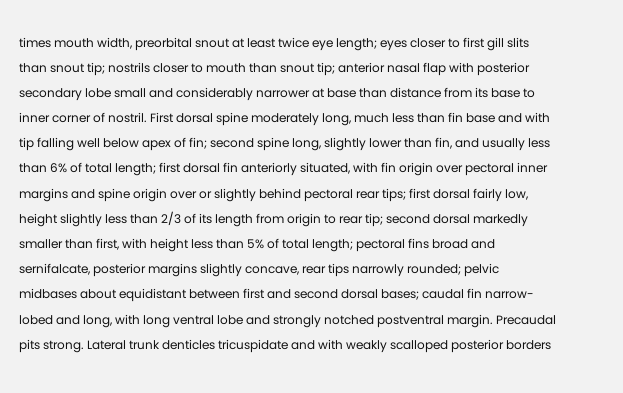times mouth width, preorbital snout at least twice eye length; eyes closer to first gill slits than snout tip; nostrils closer to mouth than snout tip; anterior nasal flap with posterior secondary lobe small and considerably narrower at base than distance from its base to inner corner of nostril. First dorsal spine moderately long, much less than fin base and with tip falling well below apex of fin; second spine long, slightly lower than fin, and usually less than 6% of total length; first dorsal fin anteriorly situated, with fin origin over pectoral inner margins and spine origin over or slightly behind pectoral rear tips; first dorsal fairly low, height slightly less than 2/3 of its length from origin to rear tip; second dorsal markedly smaller than first, with height less than 5% of total length; pectoral fins broad and sernifalcate, posterior margins slightly concave, rear tips narrowly rounded; pelvic midbases about equidistant between first and second dorsal bases; caudal fin narrow-lobed and long, with long ventral lobe and strongly notched postventral margin. Precaudal pits strong. Lateral trunk denticles tricuspidate and with weakly scalloped posterior borders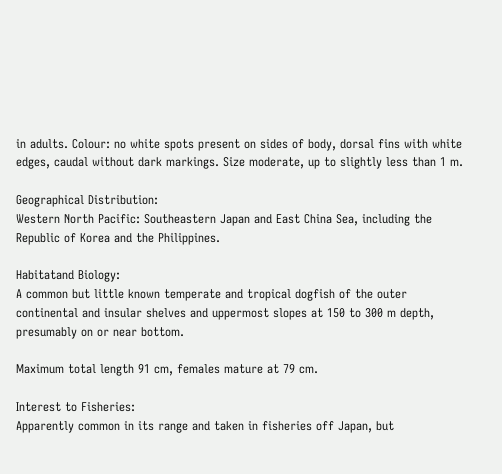in adults. Colour: no white spots present on sides of body, dorsal fins with white edges, caudal without dark markings. Size moderate, up to slightly less than 1 m.

Geographical Distribution:
Western North Pacific: Southeastern Japan and East China Sea, including the Republic of Korea and the Philippines.

Habitatand Biology:
A common but little known temperate and tropical dogfish of the outer continental and insular shelves and uppermost slopes at 150 to 300 m depth, presumably on or near bottom.

Maximum total length 91 cm, females mature at 79 cm.

Interest to Fisheries:
Apparently common in its range and taken in fisheries off Japan, but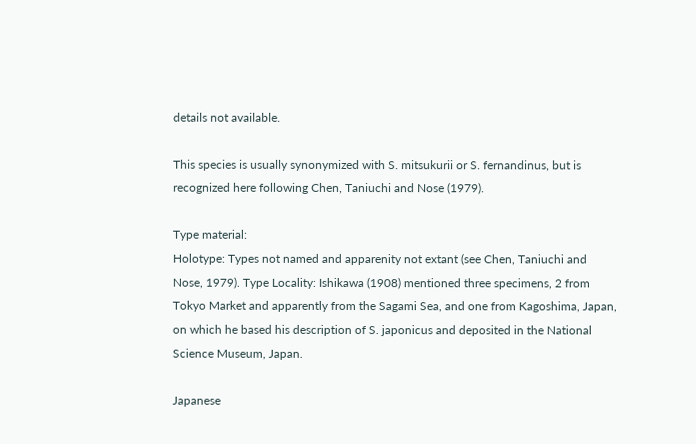details not available.

This species is usually synonymized with S. mitsukurii or S. fernandinus, but is recognized here following Chen, Taniuchi and Nose (1979).

Type material:
Holotype: Types not named and apparenity not extant (see Chen, Taniuchi and Nose, 1979). Type Locality: Ishikawa (1908) mentioned three specimens, 2 from Tokyo Market and apparently from the Sagami Sea, and one from Kagoshima, Japan, on which he based his description of S. japonicus and deposited in the National Science Museum, Japan.

Japanese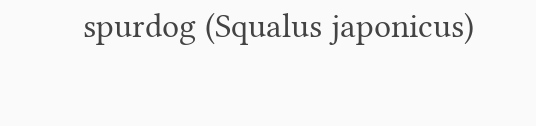spurdog (Squalus japonicus)